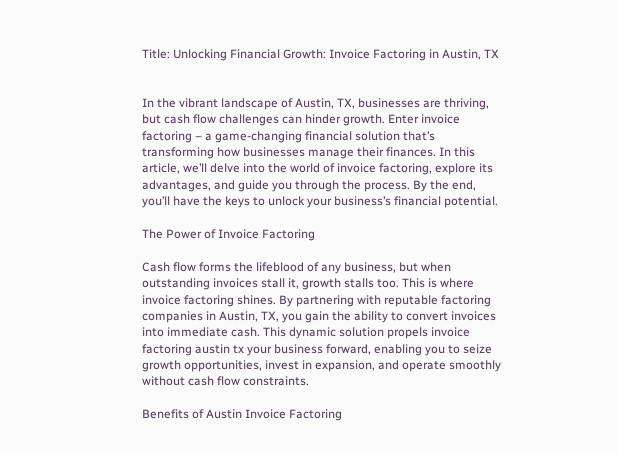Title: Unlocking Financial Growth: Invoice Factoring in Austin, TX


In the vibrant landscape of Austin, TX, businesses are thriving, but cash flow challenges can hinder growth. Enter invoice factoring – a game-changing financial solution that’s transforming how businesses manage their finances. In this article, we’ll delve into the world of invoice factoring, explore its advantages, and guide you through the process. By the end, you’ll have the keys to unlock your business’s financial potential.

The Power of Invoice Factoring

Cash flow forms the lifeblood of any business, but when outstanding invoices stall it, growth stalls too. This is where invoice factoring shines. By partnering with reputable factoring companies in Austin, TX, you gain the ability to convert invoices into immediate cash. This dynamic solution propels invoice factoring austin tx your business forward, enabling you to seize growth opportunities, invest in expansion, and operate smoothly without cash flow constraints.

Benefits of Austin Invoice Factoring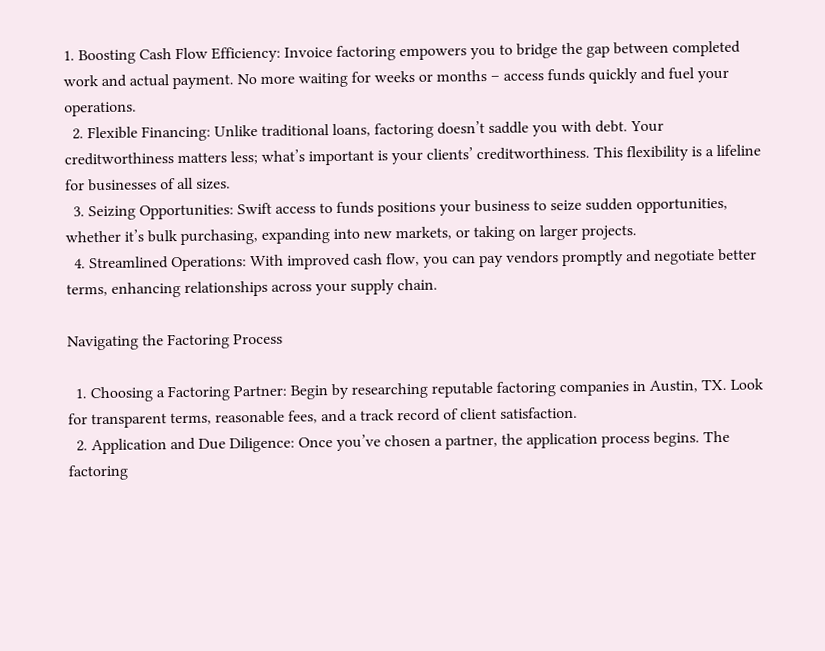1. Boosting Cash Flow Efficiency: Invoice factoring empowers you to bridge the gap between completed work and actual payment. No more waiting for weeks or months – access funds quickly and fuel your operations.
  2. Flexible Financing: Unlike traditional loans, factoring doesn’t saddle you with debt. Your creditworthiness matters less; what’s important is your clients’ creditworthiness. This flexibility is a lifeline for businesses of all sizes.
  3. Seizing Opportunities: Swift access to funds positions your business to seize sudden opportunities, whether it’s bulk purchasing, expanding into new markets, or taking on larger projects.
  4. Streamlined Operations: With improved cash flow, you can pay vendors promptly and negotiate better terms, enhancing relationships across your supply chain.

Navigating the Factoring Process

  1. Choosing a Factoring Partner: Begin by researching reputable factoring companies in Austin, TX. Look for transparent terms, reasonable fees, and a track record of client satisfaction.
  2. Application and Due Diligence: Once you’ve chosen a partner, the application process begins. The factoring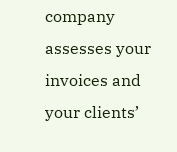company assesses your invoices and your clients’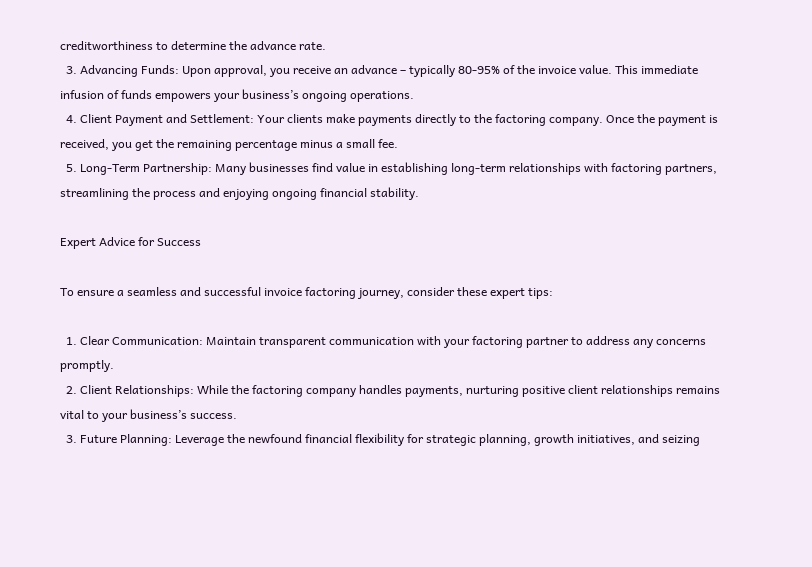creditworthiness to determine the advance rate.
  3. Advancing Funds: Upon approval, you receive an advance – typically 80-95% of the invoice value. This immediate infusion of funds empowers your business’s ongoing operations.
  4. Client Payment and Settlement: Your clients make payments directly to the factoring company. Once the payment is received, you get the remaining percentage minus a small fee.
  5. Long-Term Partnership: Many businesses find value in establishing long-term relationships with factoring partners, streamlining the process and enjoying ongoing financial stability.

Expert Advice for Success

To ensure a seamless and successful invoice factoring journey, consider these expert tips:

  1. Clear Communication: Maintain transparent communication with your factoring partner to address any concerns promptly.
  2. Client Relationships: While the factoring company handles payments, nurturing positive client relationships remains vital to your business’s success.
  3. Future Planning: Leverage the newfound financial flexibility for strategic planning, growth initiatives, and seizing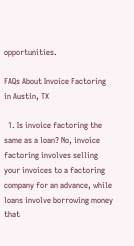opportunities.

FAQs About Invoice Factoring in Austin, TX

  1. Is invoice factoring the same as a loan? No, invoice factoring involves selling your invoices to a factoring company for an advance, while loans involve borrowing money that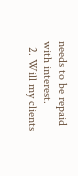needs to be repaid with interest.
  2. Will my clients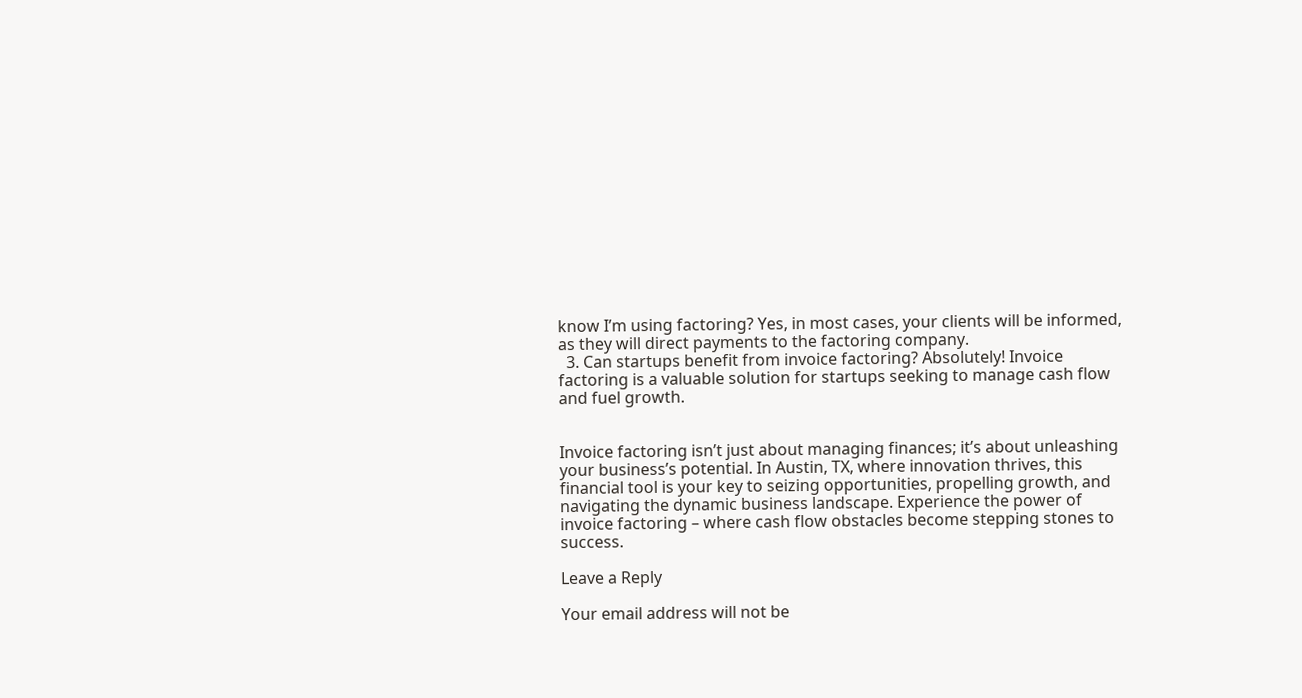know I’m using factoring? Yes, in most cases, your clients will be informed, as they will direct payments to the factoring company.
  3. Can startups benefit from invoice factoring? Absolutely! Invoice factoring is a valuable solution for startups seeking to manage cash flow and fuel growth.


Invoice factoring isn’t just about managing finances; it’s about unleashing your business’s potential. In Austin, TX, where innovation thrives, this financial tool is your key to seizing opportunities, propelling growth, and navigating the dynamic business landscape. Experience the power of invoice factoring – where cash flow obstacles become stepping stones to success.

Leave a Reply

Your email address will not be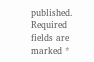published. Required fields are marked *